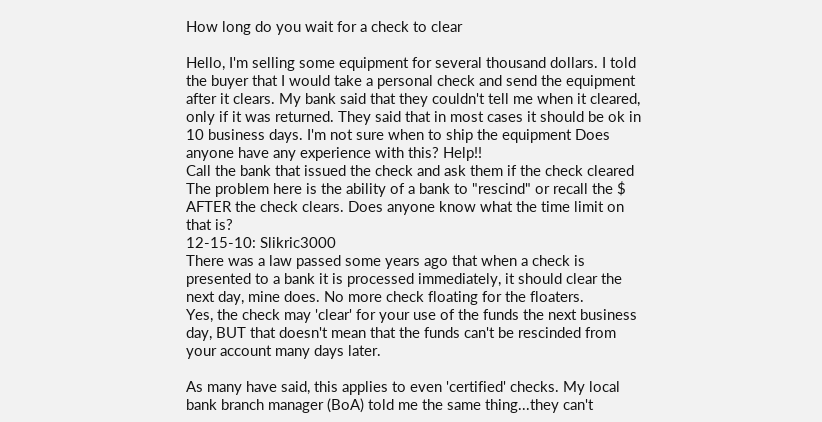How long do you wait for a check to clear

Hello, I'm selling some equipment for several thousand dollars. I told the buyer that I would take a personal check and send the equipment after it clears. My bank said that they couldn't tell me when it cleared, only if it was returned. They said that in most cases it should be ok in 10 business days. I'm not sure when to ship the equipment Does anyone have any experience with this? Help!!
Call the bank that issued the check and ask them if the check cleared
The problem here is the ability of a bank to "rescind" or recall the $ AFTER the check clears. Does anyone know what the time limit on that is?
12-15-10: Slikric3000
There was a law passed some years ago that when a check is presented to a bank it is processed immediately, it should clear the next day, mine does. No more check floating for the floaters.
Yes, the check may 'clear' for your use of the funds the next business day, BUT that doesn't mean that the funds can't be rescinded from your account many days later.

As many have said, this applies to even 'certified' checks. My local bank branch manager (BoA) told me the same thing...they can't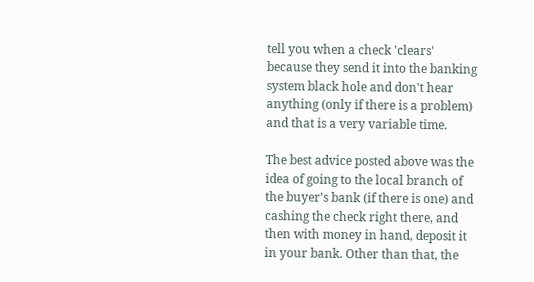tell you when a check 'clears' because they send it into the banking system black hole and don't hear anything (only if there is a problem) and that is a very variable time.

The best advice posted above was the idea of going to the local branch of the buyer's bank (if there is one) and cashing the check right there, and then with money in hand, deposit it in your bank. Other than that, the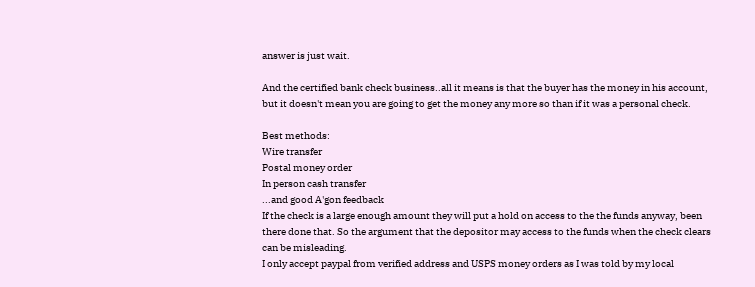answer is just wait.

And the certified bank check business..all it means is that the buyer has the money in his account, but it doesn't mean you are going to get the money any more so than if it was a personal check.

Best methods:
Wire transfer
Postal money order
In person cash transfer
...and good A'gon feedback
If the check is a large enough amount they will put a hold on access to the the funds anyway, been there done that. So the argument that the depositor may access to the funds when the check clears can be misleading.
I only accept paypal from verified address and USPS money orders as I was told by my local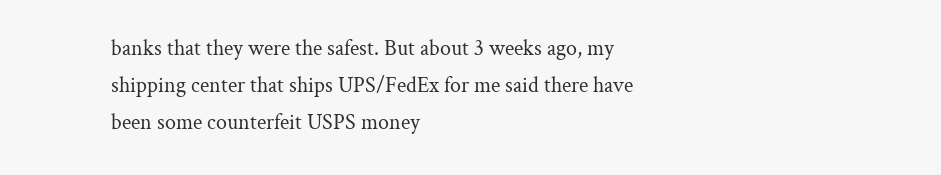banks that they were the safest. But about 3 weeks ago, my shipping center that ships UPS/FedEx for me said there have been some counterfeit USPS money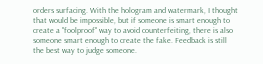orders surfacing. With the hologram and watermark, I thought that would be impossible, but if someone is smart enough to create a "foolproof" way to avoid counterfeiting, there is also someone smart enough to create the fake. Feedback is still the best way to judge someone.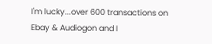I'm lucky...over 600 transactions on Ebay & Audiogon and I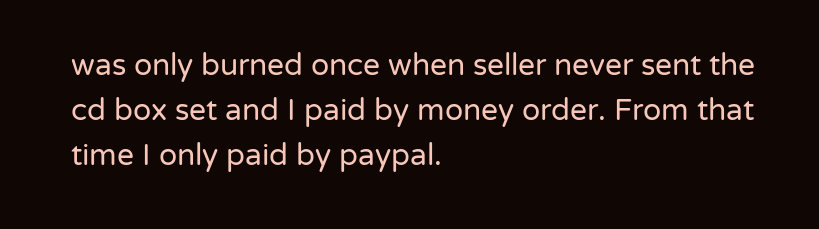was only burned once when seller never sent the cd box set and I paid by money order. From that time I only paid by paypal.